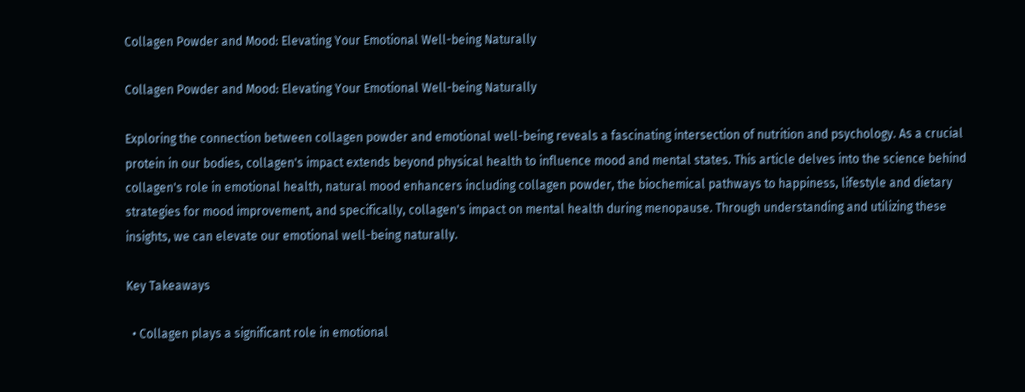Collagen Powder and Mood: Elevating Your Emotional Well-being Naturally

Collagen Powder and Mood: Elevating Your Emotional Well-being Naturally

Exploring the connection between collagen powder and emotional well-being reveals a fascinating intersection of nutrition and psychology. As a crucial protein in our bodies, collagen's impact extends beyond physical health to influence mood and mental states. This article delves into the science behind collagen's role in emotional health, natural mood enhancers including collagen powder, the biochemical pathways to happiness, lifestyle and dietary strategies for mood improvement, and specifically, collagen's impact on mental health during menopause. Through understanding and utilizing these insights, we can elevate our emotional well-being naturally.

Key Takeaways

  • Collagen plays a significant role in emotional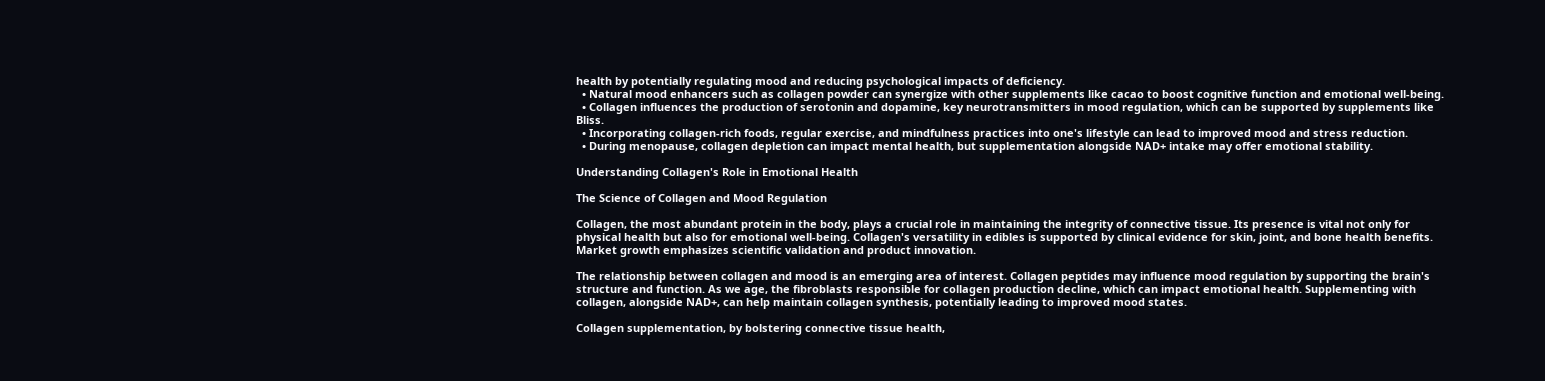health by potentially regulating mood and reducing psychological impacts of deficiency.
  • Natural mood enhancers such as collagen powder can synergize with other supplements like cacao to boost cognitive function and emotional well-being.
  • Collagen influences the production of serotonin and dopamine, key neurotransmitters in mood regulation, which can be supported by supplements like Bliss.
  • Incorporating collagen-rich foods, regular exercise, and mindfulness practices into one's lifestyle can lead to improved mood and stress reduction.
  • During menopause, collagen depletion can impact mental health, but supplementation alongside NAD+ intake may offer emotional stability.

Understanding Collagen's Role in Emotional Health

The Science of Collagen and Mood Regulation

Collagen, the most abundant protein in the body, plays a crucial role in maintaining the integrity of connective tissue. Its presence is vital not only for physical health but also for emotional well-being. Collagen's versatility in edibles is supported by clinical evidence for skin, joint, and bone health benefits. Market growth emphasizes scientific validation and product innovation.

The relationship between collagen and mood is an emerging area of interest. Collagen peptides may influence mood regulation by supporting the brain's structure and function. As we age, the fibroblasts responsible for collagen production decline, which can impact emotional health. Supplementing with collagen, alongside NAD+, can help maintain collagen synthesis, potentially leading to improved mood states.

Collagen supplementation, by bolstering connective tissue health,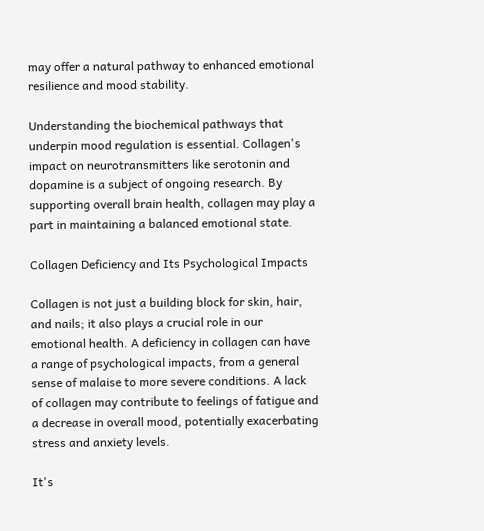may offer a natural pathway to enhanced emotional resilience and mood stability.

Understanding the biochemical pathways that underpin mood regulation is essential. Collagen's impact on neurotransmitters like serotonin and dopamine is a subject of ongoing research. By supporting overall brain health, collagen may play a part in maintaining a balanced emotional state.

Collagen Deficiency and Its Psychological Impacts

Collagen is not just a building block for skin, hair, and nails; it also plays a crucial role in our emotional health. A deficiency in collagen can have a range of psychological impacts, from a general sense of malaise to more severe conditions. A lack of collagen may contribute to feelings of fatigue and a decrease in overall mood, potentially exacerbating stress and anxiety levels.

It's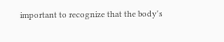important to recognize that the body's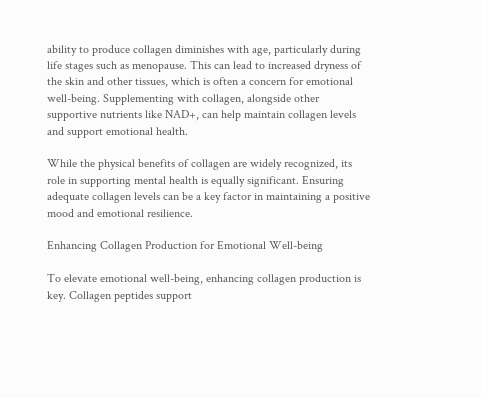ability to produce collagen diminishes with age, particularly during life stages such as menopause. This can lead to increased dryness of the skin and other tissues, which is often a concern for emotional well-being. Supplementing with collagen, alongside other supportive nutrients like NAD+, can help maintain collagen levels and support emotional health.

While the physical benefits of collagen are widely recognized, its role in supporting mental health is equally significant. Ensuring adequate collagen levels can be a key factor in maintaining a positive mood and emotional resilience.

Enhancing Collagen Production for Emotional Well-being

To elevate emotional well-being, enhancing collagen production is key. Collagen peptides support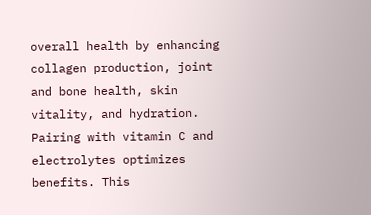overall health by enhancing collagen production, joint and bone health, skin vitality, and hydration. Pairing with vitamin C and electrolytes optimizes benefits. This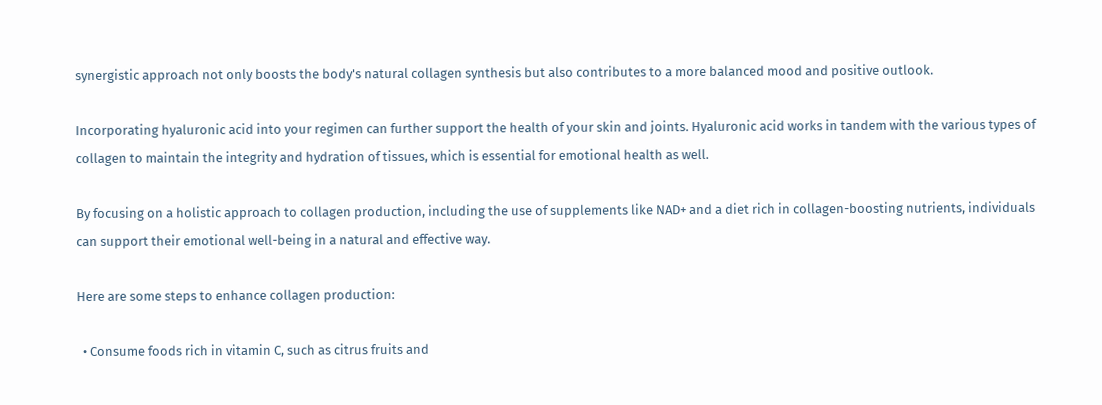synergistic approach not only boosts the body's natural collagen synthesis but also contributes to a more balanced mood and positive outlook.

Incorporating hyaluronic acid into your regimen can further support the health of your skin and joints. Hyaluronic acid works in tandem with the various types of collagen to maintain the integrity and hydration of tissues, which is essential for emotional health as well.

By focusing on a holistic approach to collagen production, including the use of supplements like NAD+ and a diet rich in collagen-boosting nutrients, individuals can support their emotional well-being in a natural and effective way.

Here are some steps to enhance collagen production:

  • Consume foods rich in vitamin C, such as citrus fruits and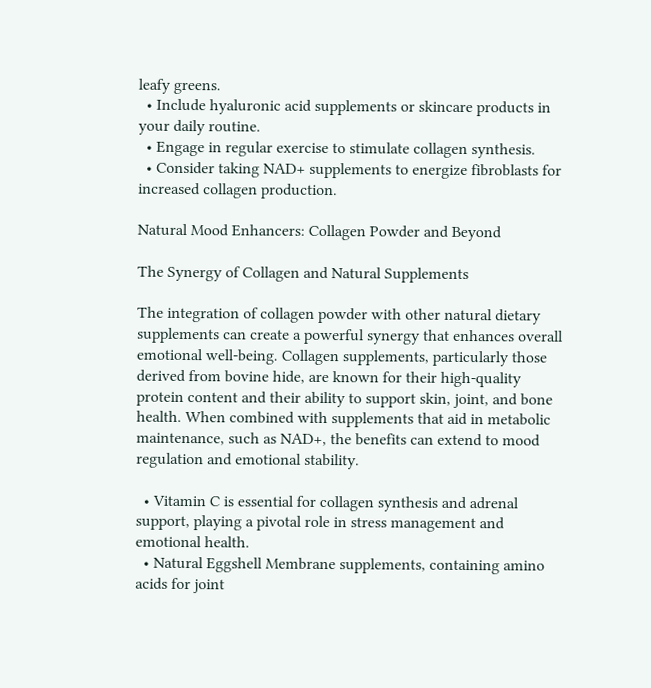leafy greens.
  • Include hyaluronic acid supplements or skincare products in your daily routine.
  • Engage in regular exercise to stimulate collagen synthesis.
  • Consider taking NAD+ supplements to energize fibroblasts for increased collagen production.

Natural Mood Enhancers: Collagen Powder and Beyond

The Synergy of Collagen and Natural Supplements

The integration of collagen powder with other natural dietary supplements can create a powerful synergy that enhances overall emotional well-being. Collagen supplements, particularly those derived from bovine hide, are known for their high-quality protein content and their ability to support skin, joint, and bone health. When combined with supplements that aid in metabolic maintenance, such as NAD+, the benefits can extend to mood regulation and emotional stability.

  • Vitamin C is essential for collagen synthesis and adrenal support, playing a pivotal role in stress management and emotional health.
  • Natural Eggshell Membrane supplements, containing amino acids for joint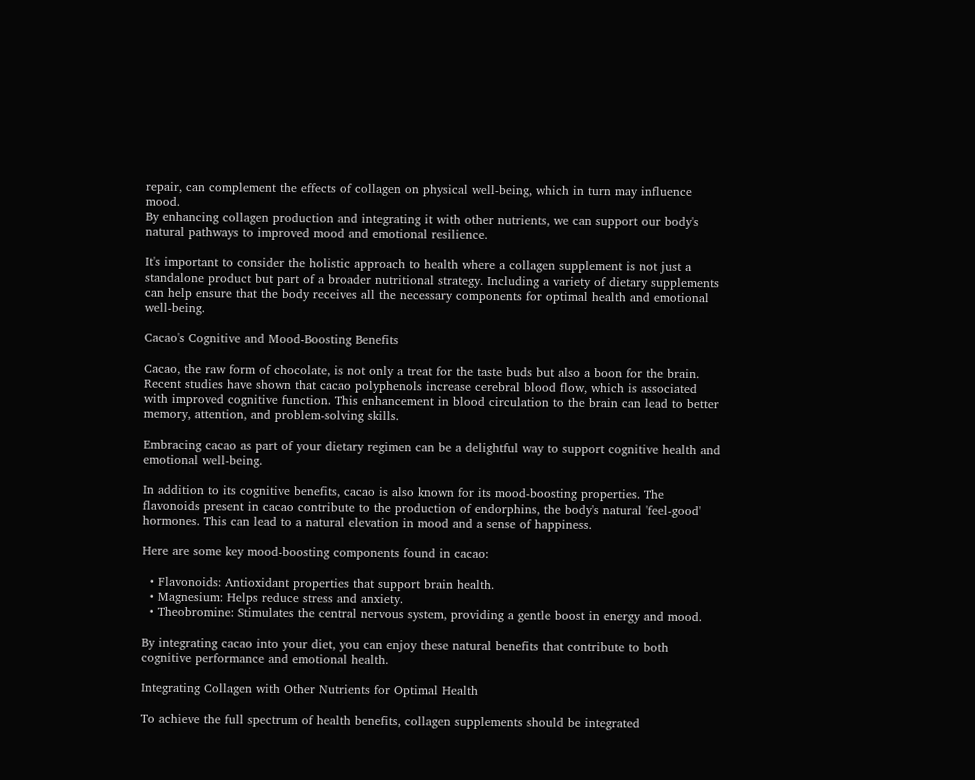repair, can complement the effects of collagen on physical well-being, which in turn may influence mood.
By enhancing collagen production and integrating it with other nutrients, we can support our body's natural pathways to improved mood and emotional resilience.

It's important to consider the holistic approach to health where a collagen supplement is not just a standalone product but part of a broader nutritional strategy. Including a variety of dietary supplements can help ensure that the body receives all the necessary components for optimal health and emotional well-being.

Cacao's Cognitive and Mood-Boosting Benefits

Cacao, the raw form of chocolate, is not only a treat for the taste buds but also a boon for the brain. Recent studies have shown that cacao polyphenols increase cerebral blood flow, which is associated with improved cognitive function. This enhancement in blood circulation to the brain can lead to better memory, attention, and problem-solving skills.

Embracing cacao as part of your dietary regimen can be a delightful way to support cognitive health and emotional well-being.

In addition to its cognitive benefits, cacao is also known for its mood-boosting properties. The flavonoids present in cacao contribute to the production of endorphins, the body's natural 'feel-good' hormones. This can lead to a natural elevation in mood and a sense of happiness.

Here are some key mood-boosting components found in cacao:

  • Flavonoids: Antioxidant properties that support brain health.
  • Magnesium: Helps reduce stress and anxiety.
  • Theobromine: Stimulates the central nervous system, providing a gentle boost in energy and mood.

By integrating cacao into your diet, you can enjoy these natural benefits that contribute to both cognitive performance and emotional health.

Integrating Collagen with Other Nutrients for Optimal Health

To achieve the full spectrum of health benefits, collagen supplements should be integrated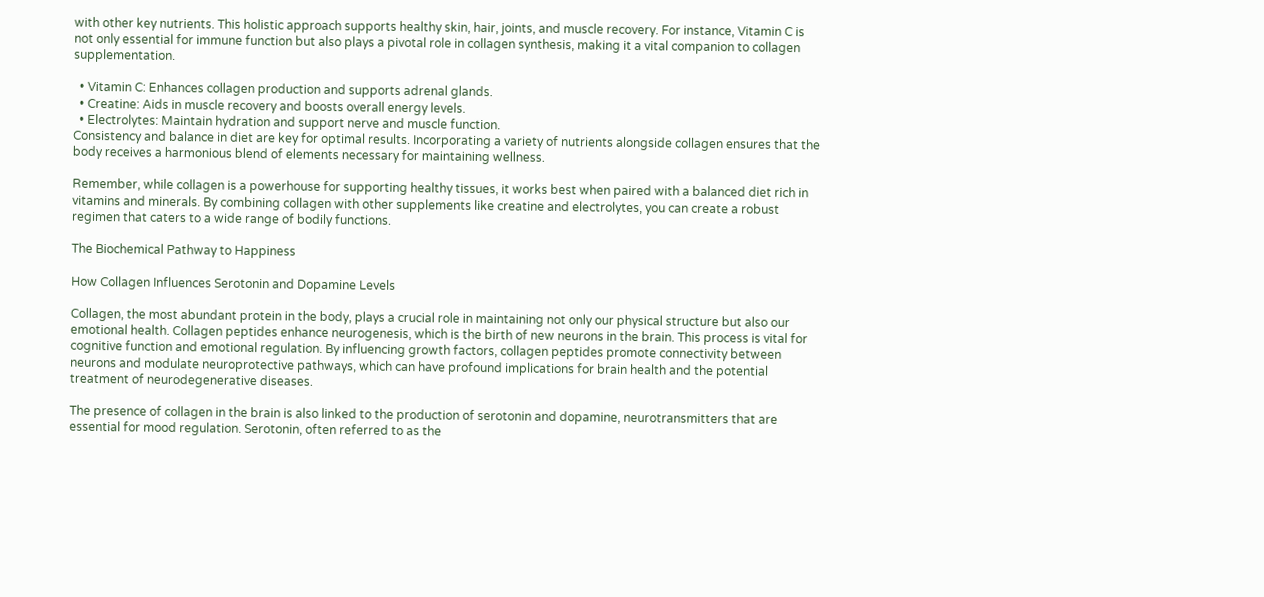with other key nutrients. This holistic approach supports healthy skin, hair, joints, and muscle recovery. For instance, Vitamin C is not only essential for immune function but also plays a pivotal role in collagen synthesis, making it a vital companion to collagen supplementation.

  • Vitamin C: Enhances collagen production and supports adrenal glands.
  • Creatine: Aids in muscle recovery and boosts overall energy levels.
  • Electrolytes: Maintain hydration and support nerve and muscle function.
Consistency and balance in diet are key for optimal results. Incorporating a variety of nutrients alongside collagen ensures that the body receives a harmonious blend of elements necessary for maintaining wellness.

Remember, while collagen is a powerhouse for supporting healthy tissues, it works best when paired with a balanced diet rich in vitamins and minerals. By combining collagen with other supplements like creatine and electrolytes, you can create a robust regimen that caters to a wide range of bodily functions.

The Biochemical Pathway to Happiness

How Collagen Influences Serotonin and Dopamine Levels

Collagen, the most abundant protein in the body, plays a crucial role in maintaining not only our physical structure but also our emotional health. Collagen peptides enhance neurogenesis, which is the birth of new neurons in the brain. This process is vital for cognitive function and emotional regulation. By influencing growth factors, collagen peptides promote connectivity between neurons and modulate neuroprotective pathways, which can have profound implications for brain health and the potential treatment of neurodegenerative diseases.

The presence of collagen in the brain is also linked to the production of serotonin and dopamine, neurotransmitters that are essential for mood regulation. Serotonin, often referred to as the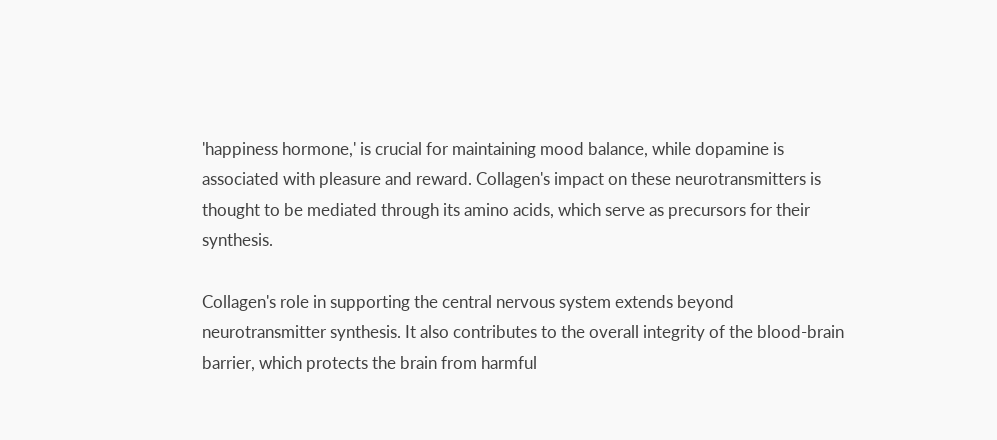'happiness hormone,' is crucial for maintaining mood balance, while dopamine is associated with pleasure and reward. Collagen's impact on these neurotransmitters is thought to be mediated through its amino acids, which serve as precursors for their synthesis.

Collagen's role in supporting the central nervous system extends beyond neurotransmitter synthesis. It also contributes to the overall integrity of the blood-brain barrier, which protects the brain from harmful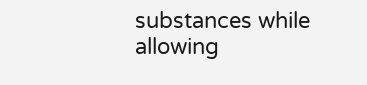substances while allowing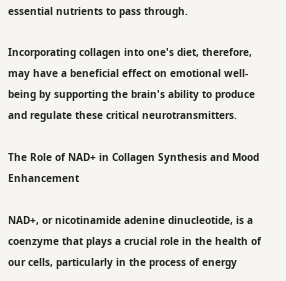essential nutrients to pass through.

Incorporating collagen into one's diet, therefore, may have a beneficial effect on emotional well-being by supporting the brain's ability to produce and regulate these critical neurotransmitters.

The Role of NAD+ in Collagen Synthesis and Mood Enhancement

NAD+, or nicotinamide adenine dinucleotide, is a coenzyme that plays a crucial role in the health of our cells, particularly in the process of energy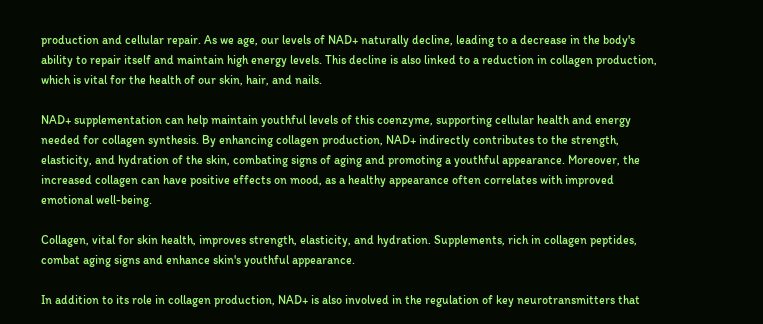production and cellular repair. As we age, our levels of NAD+ naturally decline, leading to a decrease in the body's ability to repair itself and maintain high energy levels. This decline is also linked to a reduction in collagen production, which is vital for the health of our skin, hair, and nails.

NAD+ supplementation can help maintain youthful levels of this coenzyme, supporting cellular health and energy needed for collagen synthesis. By enhancing collagen production, NAD+ indirectly contributes to the strength, elasticity, and hydration of the skin, combating signs of aging and promoting a youthful appearance. Moreover, the increased collagen can have positive effects on mood, as a healthy appearance often correlates with improved emotional well-being.

Collagen, vital for skin health, improves strength, elasticity, and hydration. Supplements, rich in collagen peptides, combat aging signs and enhance skin's youthful appearance.

In addition to its role in collagen production, NAD+ is also involved in the regulation of key neurotransmitters that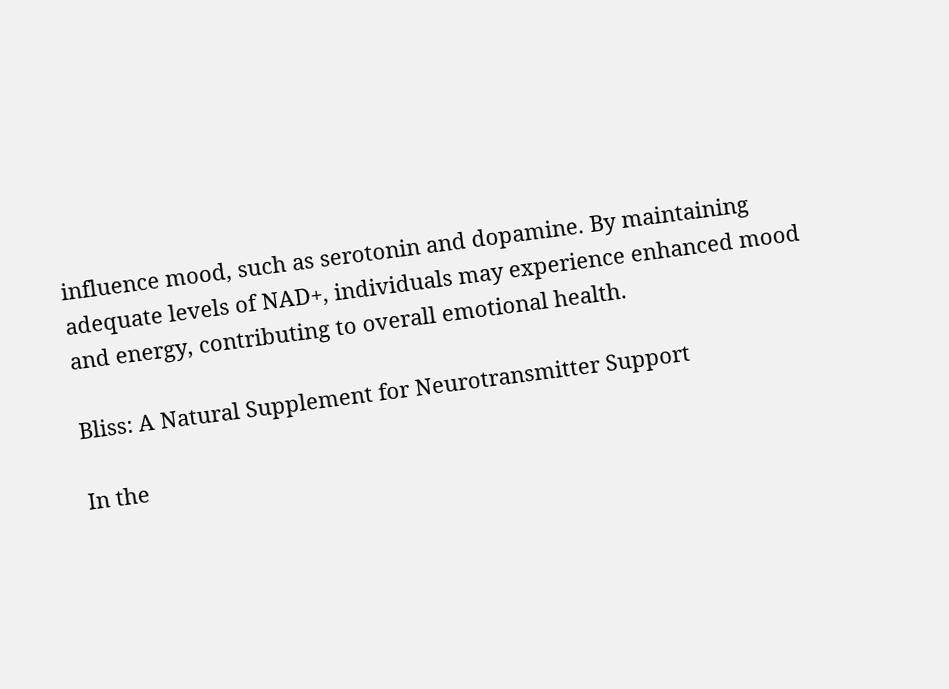influence mood, such as serotonin and dopamine. By maintaining adequate levels of NAD+, individuals may experience enhanced mood and energy, contributing to overall emotional health.

Bliss: A Natural Supplement for Neurotransmitter Support

In the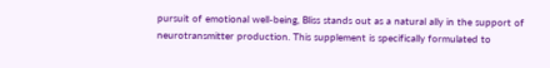pursuit of emotional well-being, Bliss stands out as a natural ally in the support of neurotransmitter production. This supplement is specifically formulated to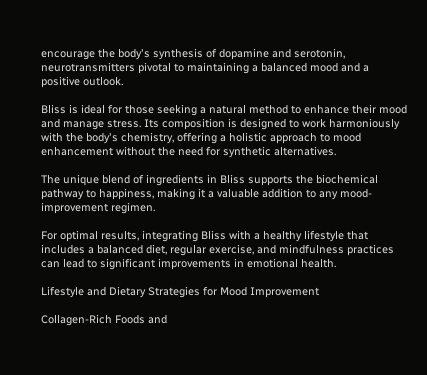encourage the body's synthesis of dopamine and serotonin, neurotransmitters pivotal to maintaining a balanced mood and a positive outlook.

Bliss is ideal for those seeking a natural method to enhance their mood and manage stress. Its composition is designed to work harmoniously with the body's chemistry, offering a holistic approach to mood enhancement without the need for synthetic alternatives.

The unique blend of ingredients in Bliss supports the biochemical pathway to happiness, making it a valuable addition to any mood-improvement regimen.

For optimal results, integrating Bliss with a healthy lifestyle that includes a balanced diet, regular exercise, and mindfulness practices can lead to significant improvements in emotional health.

Lifestyle and Dietary Strategies for Mood Improvement

Collagen-Rich Foods and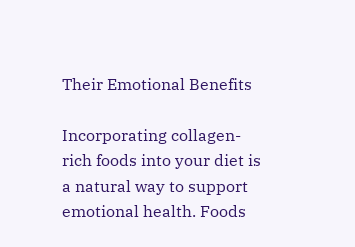Their Emotional Benefits

Incorporating collagen-rich foods into your diet is a natural way to support emotional health. Foods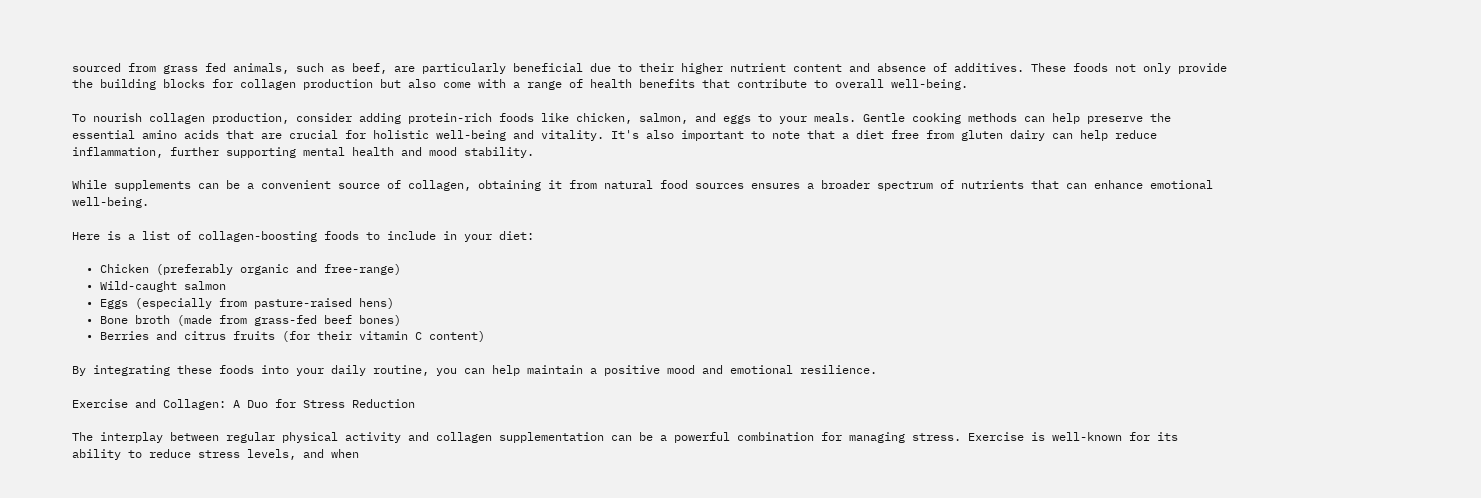sourced from grass fed animals, such as beef, are particularly beneficial due to their higher nutrient content and absence of additives. These foods not only provide the building blocks for collagen production but also come with a range of health benefits that contribute to overall well-being.

To nourish collagen production, consider adding protein-rich foods like chicken, salmon, and eggs to your meals. Gentle cooking methods can help preserve the essential amino acids that are crucial for holistic well-being and vitality. It's also important to note that a diet free from gluten dairy can help reduce inflammation, further supporting mental health and mood stability.

While supplements can be a convenient source of collagen, obtaining it from natural food sources ensures a broader spectrum of nutrients that can enhance emotional well-being.

Here is a list of collagen-boosting foods to include in your diet:

  • Chicken (preferably organic and free-range)
  • Wild-caught salmon
  • Eggs (especially from pasture-raised hens)
  • Bone broth (made from grass-fed beef bones)
  • Berries and citrus fruits (for their vitamin C content)

By integrating these foods into your daily routine, you can help maintain a positive mood and emotional resilience.

Exercise and Collagen: A Duo for Stress Reduction

The interplay between regular physical activity and collagen supplementation can be a powerful combination for managing stress. Exercise is well-known for its ability to reduce stress levels, and when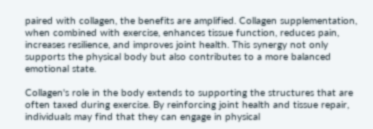paired with collagen, the benefits are amplified. Collagen supplementation, when combined with exercise, enhances tissue function, reduces pain, increases resilience, and improves joint health. This synergy not only supports the physical body but also contributes to a more balanced emotional state.

Collagen's role in the body extends to supporting the structures that are often taxed during exercise. By reinforcing joint health and tissue repair, individuals may find that they can engage in physical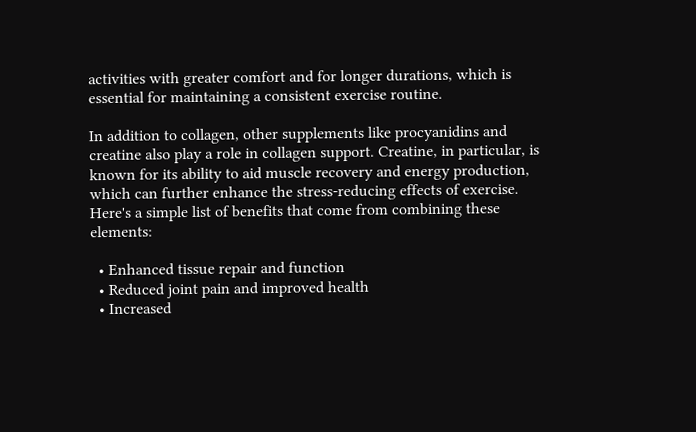activities with greater comfort and for longer durations, which is essential for maintaining a consistent exercise routine.

In addition to collagen, other supplements like procyanidins and creatine also play a role in collagen support. Creatine, in particular, is known for its ability to aid muscle recovery and energy production, which can further enhance the stress-reducing effects of exercise. Here's a simple list of benefits that come from combining these elements:

  • Enhanced tissue repair and function
  • Reduced joint pain and improved health
  • Increased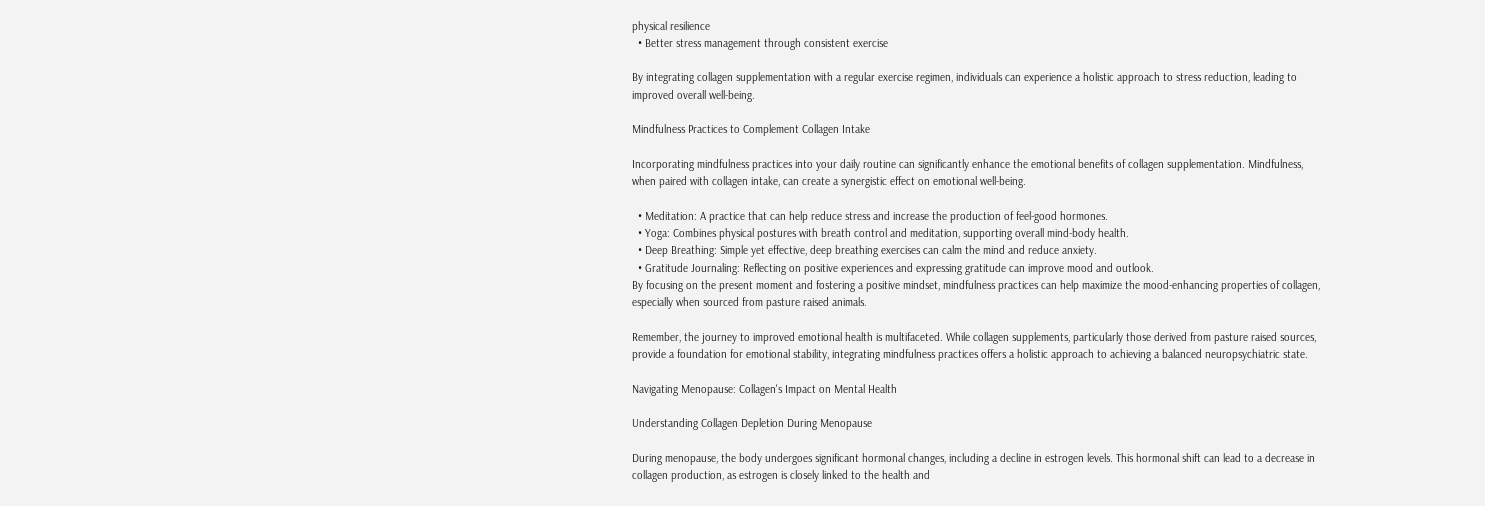physical resilience
  • Better stress management through consistent exercise

By integrating collagen supplementation with a regular exercise regimen, individuals can experience a holistic approach to stress reduction, leading to improved overall well-being.

Mindfulness Practices to Complement Collagen Intake

Incorporating mindfulness practices into your daily routine can significantly enhance the emotional benefits of collagen supplementation. Mindfulness, when paired with collagen intake, can create a synergistic effect on emotional well-being.

  • Meditation: A practice that can help reduce stress and increase the production of feel-good hormones.
  • Yoga: Combines physical postures with breath control and meditation, supporting overall mind-body health.
  • Deep Breathing: Simple yet effective, deep breathing exercises can calm the mind and reduce anxiety.
  • Gratitude Journaling: Reflecting on positive experiences and expressing gratitude can improve mood and outlook.
By focusing on the present moment and fostering a positive mindset, mindfulness practices can help maximize the mood-enhancing properties of collagen, especially when sourced from pasture raised animals.

Remember, the journey to improved emotional health is multifaceted. While collagen supplements, particularly those derived from pasture raised sources, provide a foundation for emotional stability, integrating mindfulness practices offers a holistic approach to achieving a balanced neuropsychiatric state.

Navigating Menopause: Collagen's Impact on Mental Health

Understanding Collagen Depletion During Menopause

During menopause, the body undergoes significant hormonal changes, including a decline in estrogen levels. This hormonal shift can lead to a decrease in collagen production, as estrogen is closely linked to the health and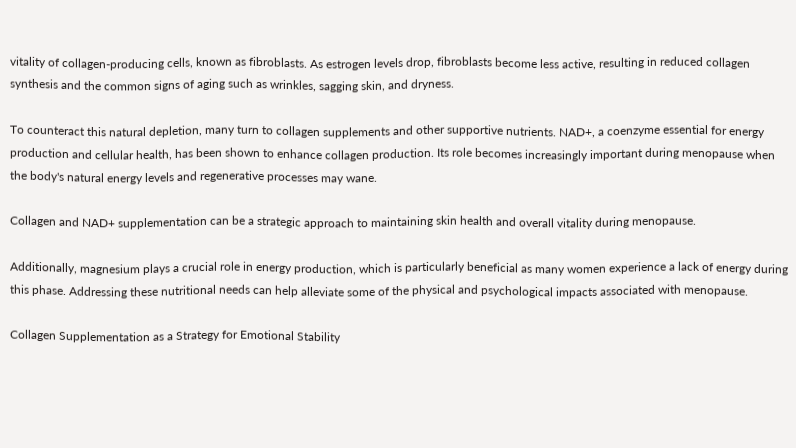vitality of collagen-producing cells, known as fibroblasts. As estrogen levels drop, fibroblasts become less active, resulting in reduced collagen synthesis and the common signs of aging such as wrinkles, sagging skin, and dryness.

To counteract this natural depletion, many turn to collagen supplements and other supportive nutrients. NAD+, a coenzyme essential for energy production and cellular health, has been shown to enhance collagen production. Its role becomes increasingly important during menopause when the body's natural energy levels and regenerative processes may wane.

Collagen and NAD+ supplementation can be a strategic approach to maintaining skin health and overall vitality during menopause.

Additionally, magnesium plays a crucial role in energy production, which is particularly beneficial as many women experience a lack of energy during this phase. Addressing these nutritional needs can help alleviate some of the physical and psychological impacts associated with menopause.

Collagen Supplementation as a Strategy for Emotional Stability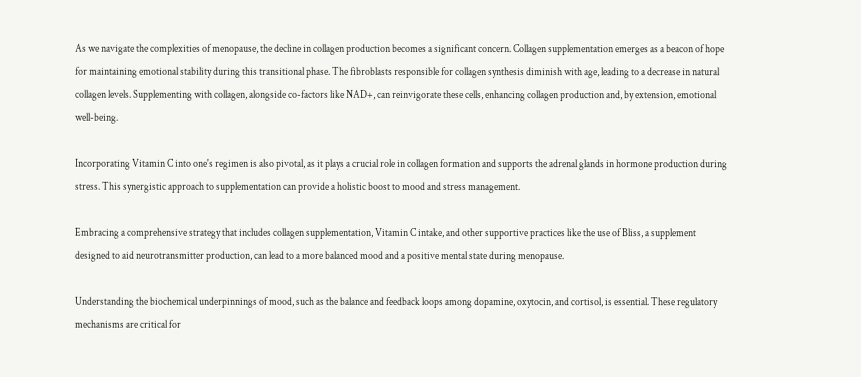As we navigate the complexities of menopause, the decline in collagen production becomes a significant concern. Collagen supplementation emerges as a beacon of hope for maintaining emotional stability during this transitional phase. The fibroblasts responsible for collagen synthesis diminish with age, leading to a decrease in natural collagen levels. Supplementing with collagen, alongside co-factors like NAD+, can reinvigorate these cells, enhancing collagen production and, by extension, emotional well-being.

Incorporating Vitamin C into one's regimen is also pivotal, as it plays a crucial role in collagen formation and supports the adrenal glands in hormone production during stress. This synergistic approach to supplementation can provide a holistic boost to mood and stress management.

Embracing a comprehensive strategy that includes collagen supplementation, Vitamin C intake, and other supportive practices like the use of Bliss, a supplement designed to aid neurotransmitter production, can lead to a more balanced mood and a positive mental state during menopause.

Understanding the biochemical underpinnings of mood, such as the balance and feedback loops among dopamine, oxytocin, and cortisol, is essential. These regulatory mechanisms are critical for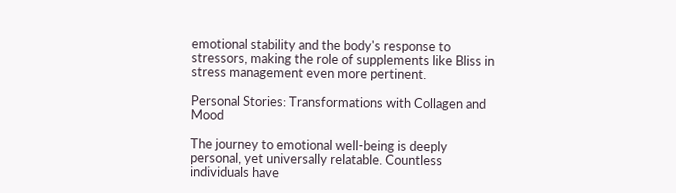emotional stability and the body's response to stressors, making the role of supplements like Bliss in stress management even more pertinent.

Personal Stories: Transformations with Collagen and Mood

The journey to emotional well-being is deeply personal, yet universally relatable. Countless individuals have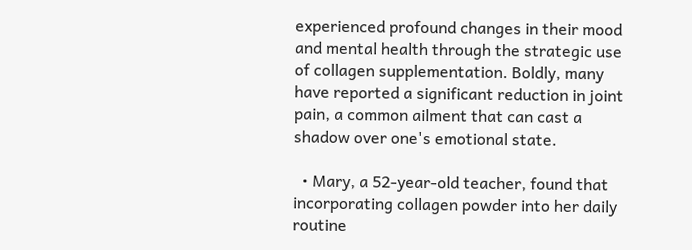experienced profound changes in their mood and mental health through the strategic use of collagen supplementation. Boldly, many have reported a significant reduction in joint pain, a common ailment that can cast a shadow over one's emotional state.

  • Mary, a 52-year-old teacher, found that incorporating collagen powder into her daily routine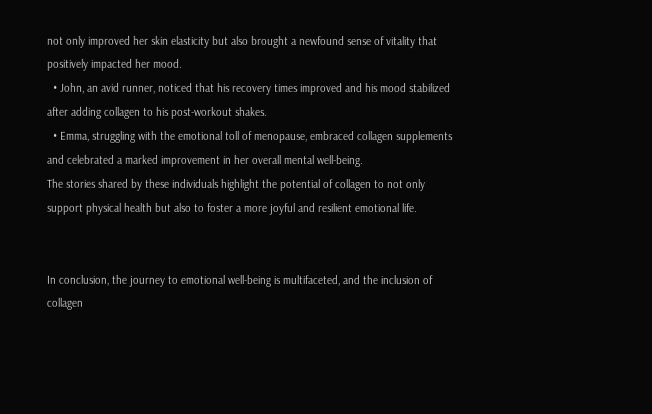not only improved her skin elasticity but also brought a newfound sense of vitality that positively impacted her mood.
  • John, an avid runner, noticed that his recovery times improved and his mood stabilized after adding collagen to his post-workout shakes.
  • Emma, struggling with the emotional toll of menopause, embraced collagen supplements and celebrated a marked improvement in her overall mental well-being.
The stories shared by these individuals highlight the potential of collagen to not only support physical health but also to foster a more joyful and resilient emotional life.


In conclusion, the journey to emotional well-being is multifaceted, and the inclusion of collagen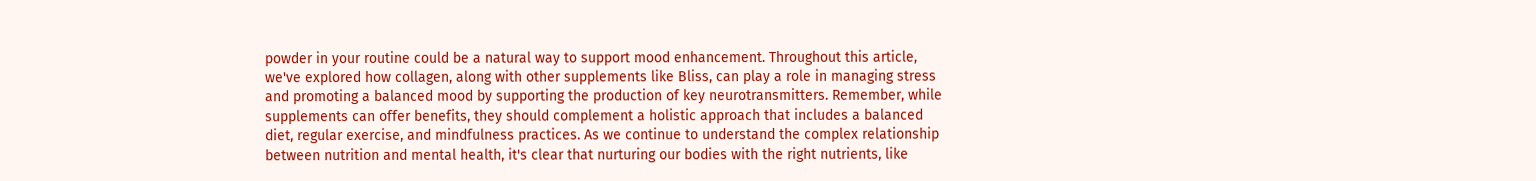powder in your routine could be a natural way to support mood enhancement. Throughout this article, we've explored how collagen, along with other supplements like Bliss, can play a role in managing stress and promoting a balanced mood by supporting the production of key neurotransmitters. Remember, while supplements can offer benefits, they should complement a holistic approach that includes a balanced diet, regular exercise, and mindfulness practices. As we continue to understand the complex relationship between nutrition and mental health, it's clear that nurturing our bodies with the right nutrients, like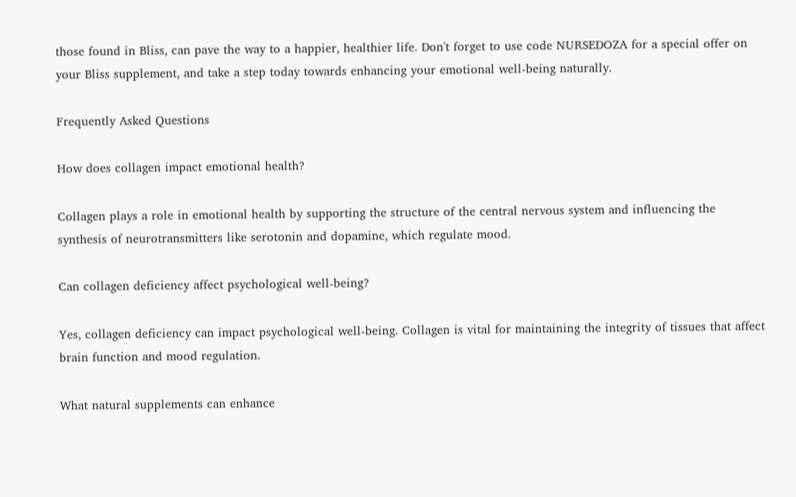those found in Bliss, can pave the way to a happier, healthier life. Don't forget to use code NURSEDOZA for a special offer on your Bliss supplement, and take a step today towards enhancing your emotional well-being naturally.

Frequently Asked Questions

How does collagen impact emotional health?

Collagen plays a role in emotional health by supporting the structure of the central nervous system and influencing the synthesis of neurotransmitters like serotonin and dopamine, which regulate mood.

Can collagen deficiency affect psychological well-being?

Yes, collagen deficiency can impact psychological well-being. Collagen is vital for maintaining the integrity of tissues that affect brain function and mood regulation.

What natural supplements can enhance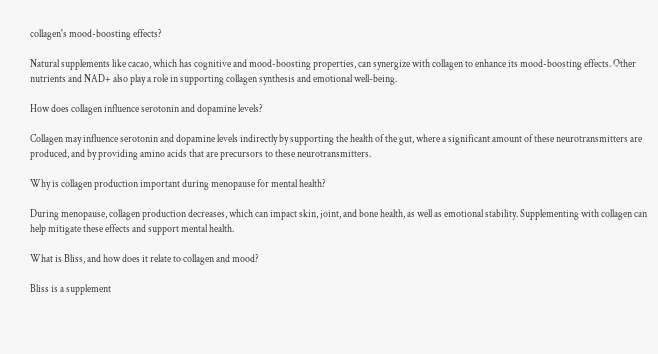collagen's mood-boosting effects?

Natural supplements like cacao, which has cognitive and mood-boosting properties, can synergize with collagen to enhance its mood-boosting effects. Other nutrients and NAD+ also play a role in supporting collagen synthesis and emotional well-being.

How does collagen influence serotonin and dopamine levels?

Collagen may influence serotonin and dopamine levels indirectly by supporting the health of the gut, where a significant amount of these neurotransmitters are produced, and by providing amino acids that are precursors to these neurotransmitters.

Why is collagen production important during menopause for mental health?

During menopause, collagen production decreases, which can impact skin, joint, and bone health, as well as emotional stability. Supplementing with collagen can help mitigate these effects and support mental health.

What is Bliss, and how does it relate to collagen and mood?

Bliss is a supplement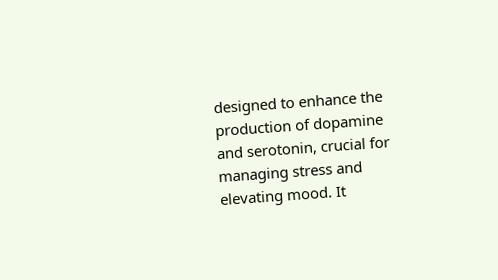designed to enhance the production of dopamine and serotonin, crucial for managing stress and elevating mood. It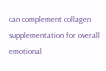can complement collagen supplementation for overall emotional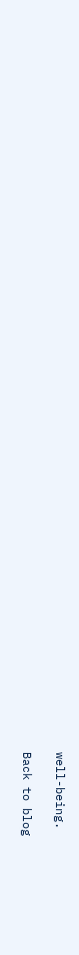well-being.

Back to blog